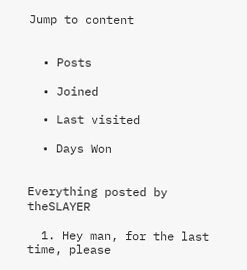Jump to content


  • Posts

  • Joined

  • Last visited

  • Days Won


Everything posted by theSLAYER

  1. Hey man, for the last time, please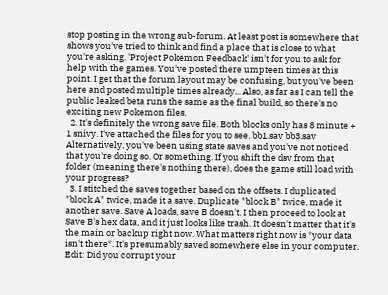stop posting in the wrong sub-forum. At least post is somewhere that shows you've tried to think and find a place that is close to what you're asking. 'Project Pokemon Feedback' isn't for you to ask for help with the games. You've posted there umpteen times at this point. I get that the forum layout may be confusing, but you've been here and posted multiple times already... Also, as far as I can tell the public leaked beta runs the same as the final build, so there's no exciting new Pokemon files.
  2. It's definitely the wrong save file. Both blocks only has 8 minute + 1 snivy. I've attached the files for you to see. bb1.sav bb3.sav Alternatively, you've been using state saves and you've not noticed that you're doing so. Or something. If you shift the dsv from that folder (meaning there's nothing there), does the game still load with your progress?
  3. I stitched the saves together based on the offsets. I duplicated "block A" twice, made it a save. Duplicate "block B" twice, made it another save. Save A loads, save B doesn't. I then proceed to look at Save B's hex data, and it just looks like trash. It doesn't matter that it's the main or backup right now. What matters right now is *your data isn't there*. It's presumably saved somewhere else in your computer. Edit: Did you corrupt your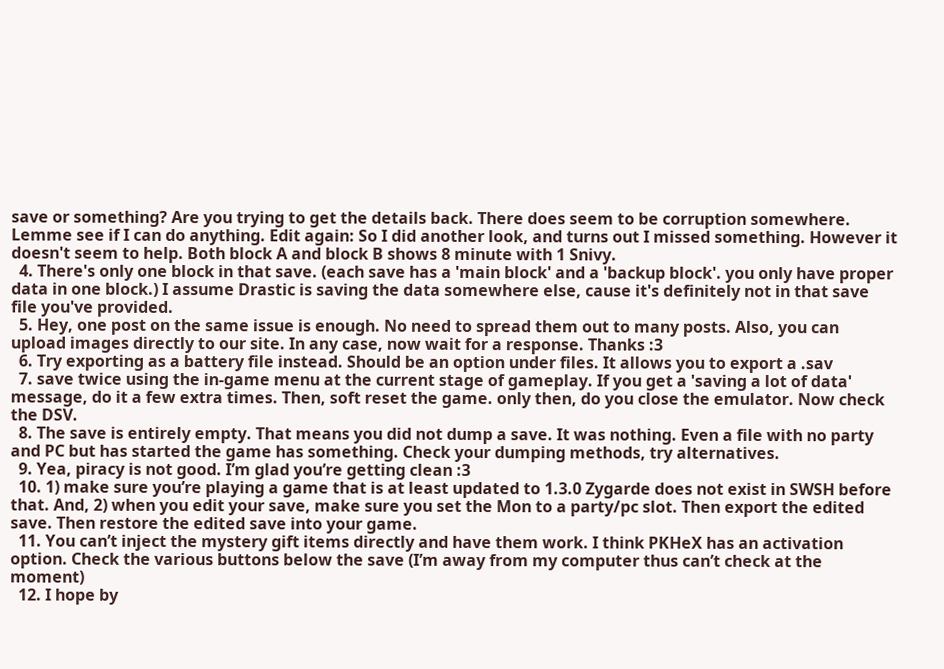save or something? Are you trying to get the details back. There does seem to be corruption somewhere. Lemme see if I can do anything. Edit again: So I did another look, and turns out I missed something. However it doesn't seem to help. Both block A and block B shows 8 minute with 1 Snivy.
  4. There's only one block in that save. (each save has a 'main block' and a 'backup block'. you only have proper data in one block.) I assume Drastic is saving the data somewhere else, cause it's definitely not in that save file you've provided.
  5. Hey, one post on the same issue is enough. No need to spread them out to many posts. Also, you can upload images directly to our site. In any case, now wait for a response. Thanks :3
  6. Try exporting as a battery file instead. Should be an option under files. It allows you to export a .sav
  7. save twice using the in-game menu at the current stage of gameplay. If you get a 'saving a lot of data' message, do it a few extra times. Then, soft reset the game. only then, do you close the emulator. Now check the DSV.
  8. The save is entirely empty. That means you did not dump a save. It was nothing. Even a file with no party and PC but has started the game has something. Check your dumping methods, try alternatives.
  9. Yea, piracy is not good. I’m glad you’re getting clean :3
  10. 1) make sure you’re playing a game that is at least updated to 1.3.0 Zygarde does not exist in SWSH before that. And, 2) when you edit your save, make sure you set the Mon to a party/pc slot. Then export the edited save. Then restore the edited save into your game.
  11. You can’t inject the mystery gift items directly and have them work. I think PKHeX has an activation option. Check the various buttons below the save (I’m away from my computer thus can’t check at the moment)
  12. I hope by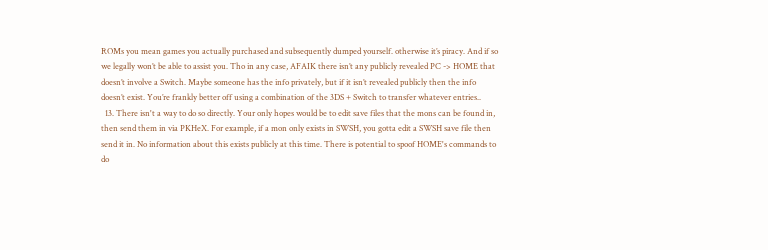ROMs you mean games you actually purchased and subsequently dumped yourself. otherwise it’s piracy. And if so we legally won’t be able to assist you. Tho in any case, AFAIK there isn’t any publicly revealed PC -> HOME that doesn’t involve a Switch. Maybe someone has the info privately, but if it isn’t revealed publicly then the info doesn’t exist. You’re frankly better off using a combination of the 3DS + Switch to transfer whatever entries..
  13. There isn't a way to do so directly. Your only hopes would be to edit save files that the mons can be found in, then send them in via PKHeX. For example, if a mon only exists in SWSH, you gotta edit a SWSH save file then send it in. No information about this exists publicly at this time. There is potential to spoof HOME's commands to do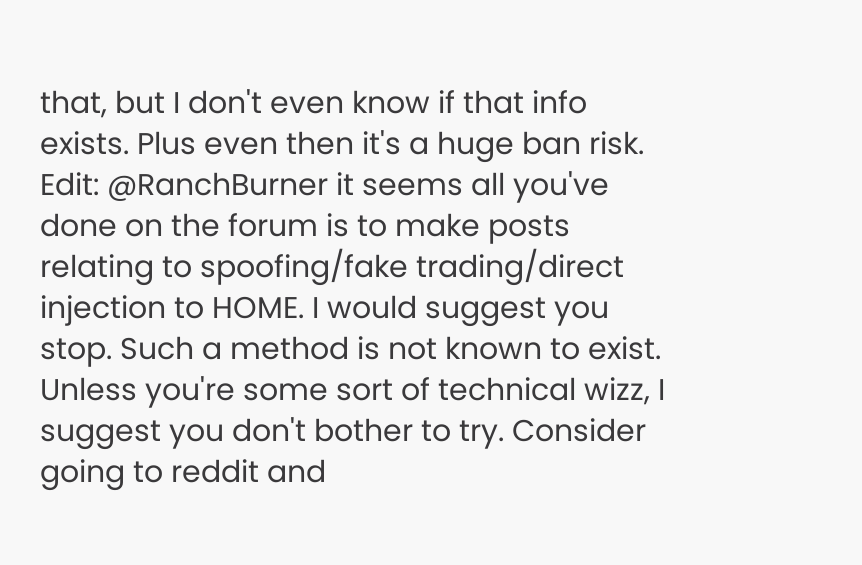that, but I don't even know if that info exists. Plus even then it's a huge ban risk. Edit: @RanchBurner it seems all you've done on the forum is to make posts relating to spoofing/fake trading/direct injection to HOME. I would suggest you stop. Such a method is not known to exist. Unless you're some sort of technical wizz, I suggest you don't bother to try. Consider going to reddit and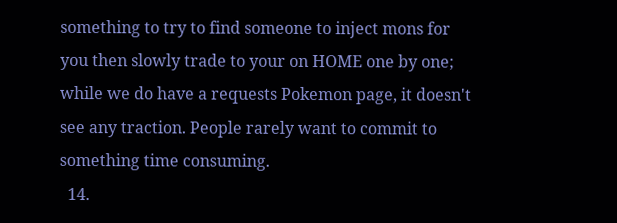something to try to find someone to inject mons for you then slowly trade to your on HOME one by one; while we do have a requests Pokemon page, it doesn't see any traction. People rarely want to commit to something time consuming.
  14.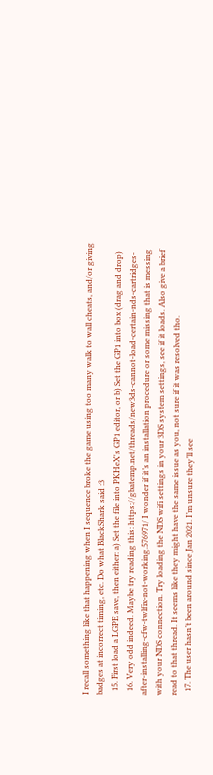I recall something like that happening when I sequence broke the game using too many walk to wall cheats, and/or giving badges at incorrect timing, etc. Do what BlackShark said :3
  15. First load a LGPE save, then either: a) Set the file into PKHeX's GP1 editor, or b) Set the GP1 into box (drag and drop)
  16. Very odd indeed. Maybe try reading this: https://gbatemp.net/threads/new3ds-cannot-load-certain-nds-cartridges-after-installing-cfw-twlfix-not-working.576971/ I wonder if it’s an installation procedure or some missing that is messing with your NDS connection. Try loading the NDS wifi settings in your 3DS system settings, see if it loads. Also give a brief read to that thread. It seems like they might have the same issue as you, not sure if it was resolved tho.
  17. The user hasn’t been around since Jan 2021. I’m unsure they’ll see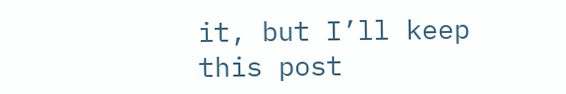it, but I’ll keep this post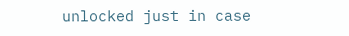unlocked just in case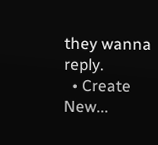they wanna reply.
  • Create New...